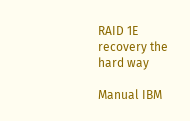RAID 1E recovery the hard way

Manual IBM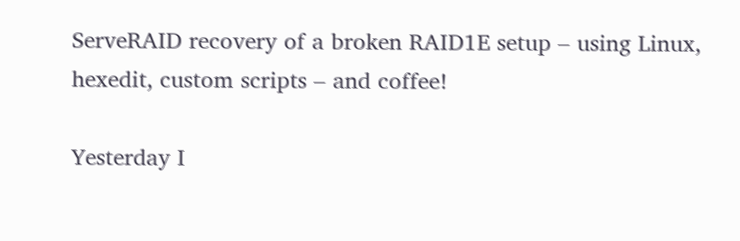ServeRAID recovery of a broken RAID1E setup – using Linux, hexedit, custom scripts – and coffee!

Yesterday I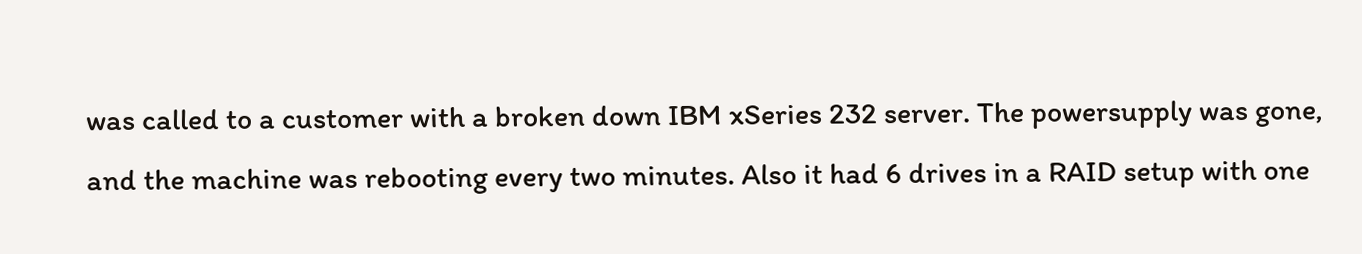was called to a customer with a broken down IBM xSeries 232 server. The powersupply was gone, and the machine was rebooting every two minutes. Also it had 6 drives in a RAID setup with one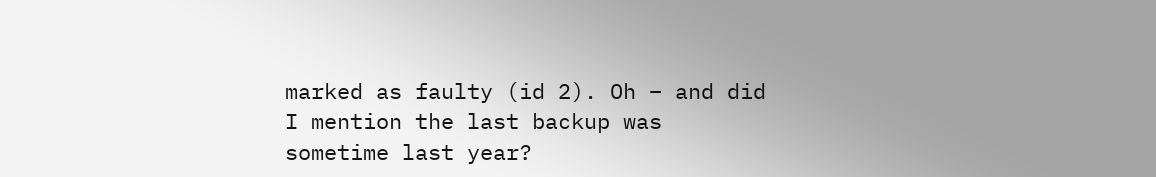marked as faulty (id 2). Oh – and did I mention the last backup was sometime last year?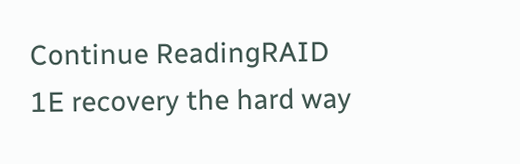Continue ReadingRAID 1E recovery the hard way